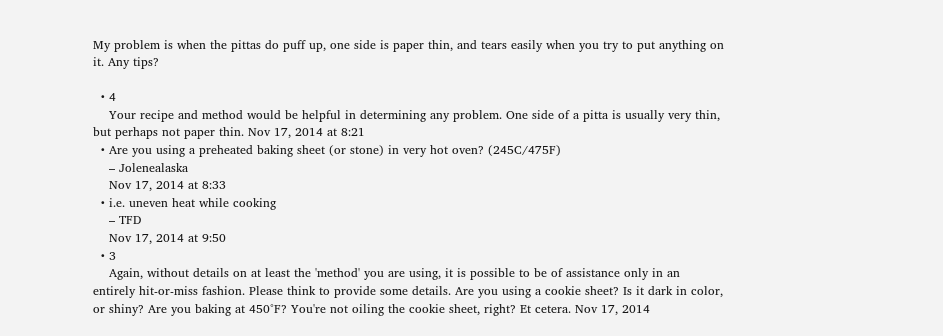My problem is when the pittas do puff up, one side is paper thin, and tears easily when you try to put anything on it. Any tips?

  • 4
    Your recipe and method would be helpful in determining any problem. One side of a pitta is usually very thin, but perhaps not paper thin. Nov 17, 2014 at 8:21
  • Are you using a preheated baking sheet (or stone) in very hot oven? (245C/475F)
    – Jolenealaska
    Nov 17, 2014 at 8:33
  • i.e. uneven heat while cooking
    – TFD
    Nov 17, 2014 at 9:50
  • 3
    Again, without details on at least the 'method' you are using, it is possible to be of assistance only in an entirely hit-or-miss fashion. Please think to provide some details. Are you using a cookie sheet? Is it dark in color, or shiny? Are you baking at 450°F? You're not oiling the cookie sheet, right? Et cetera. Nov 17, 2014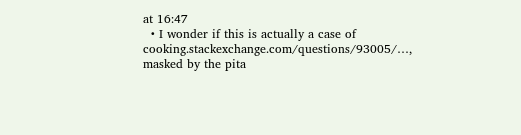at 16:47
  • I wonder if this is actually a case of cooking.stackexchange.com/questions/93005/…, masked by the pita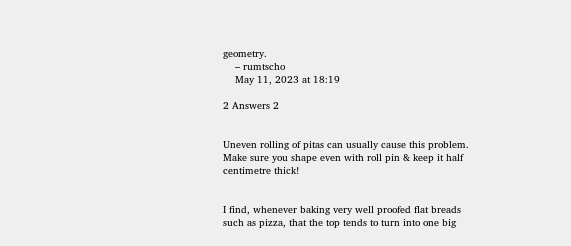geometry.
    – rumtscho
    May 11, 2023 at 18:19

2 Answers 2


Uneven rolling of pitas can usually cause this problem. Make sure you shape even with roll pin & keep it half centimetre thick!


I find, whenever baking very well proofed flat breads such as pizza, that the top tends to turn into one big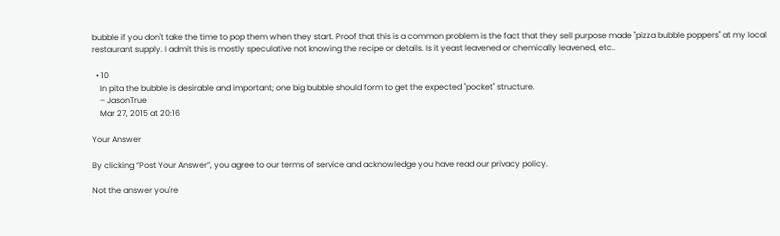bubble if you don't take the time to pop them when they start. Proof that this is a common problem is the fact that they sell purpose made "pizza bubble poppers" at my local restaurant supply. I admit this is mostly speculative not knowing the recipe or details. Is it yeast leavened or chemically leavened, etc..

  • 10
    In pita the bubble is desirable and important; one big bubble should form to get the expected "pocket" structure.
    – JasonTrue
    Mar 27, 2015 at 20:16

Your Answer

By clicking “Post Your Answer”, you agree to our terms of service and acknowledge you have read our privacy policy.

Not the answer you're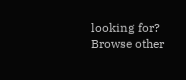looking for? Browse other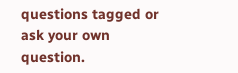questions tagged or ask your own question.